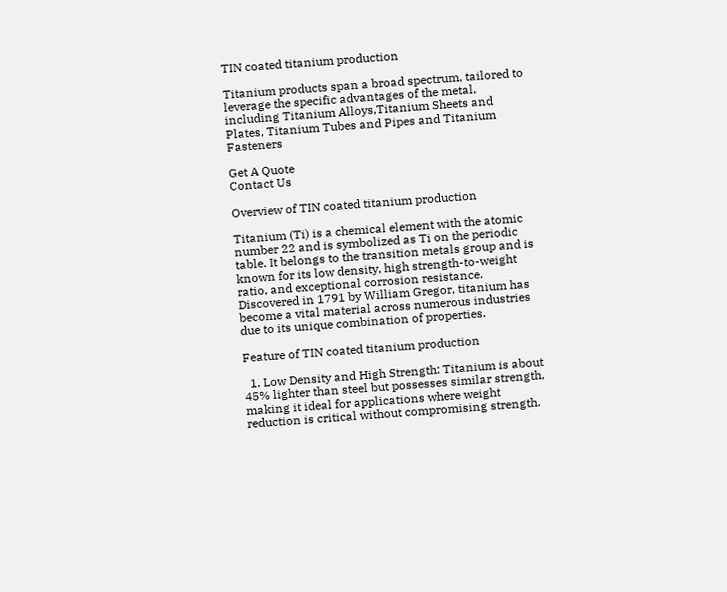TIN coated titanium production

Titanium products span a broad spectrum, tailored to leverage the specific advantages of the metal, including Titanium Alloys,Titanium Sheets and Plates, Titanium Tubes and Pipes and Titanium Fasteners

Get A Quote
Contact Us

Overview of TIN coated titanium production

Titanium (Ti) is a chemical element with the atomic number 22 and is symbolized as Ti on the periodic table. It belongs to the transition metals group and is known for its low density, high strength-to-weight ratio, and exceptional corrosion resistance. Discovered in 1791 by William Gregor, titanium has become a vital material across numerous industries due to its unique combination of properties.

Feature of TIN coated titanium production

  1. Low Density and High Strength: Titanium is about 45% lighter than steel but possesses similar strength, making it ideal for applications where weight reduction is critical without compromising strength.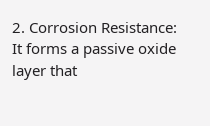2. Corrosion Resistance: It forms a passive oxide layer that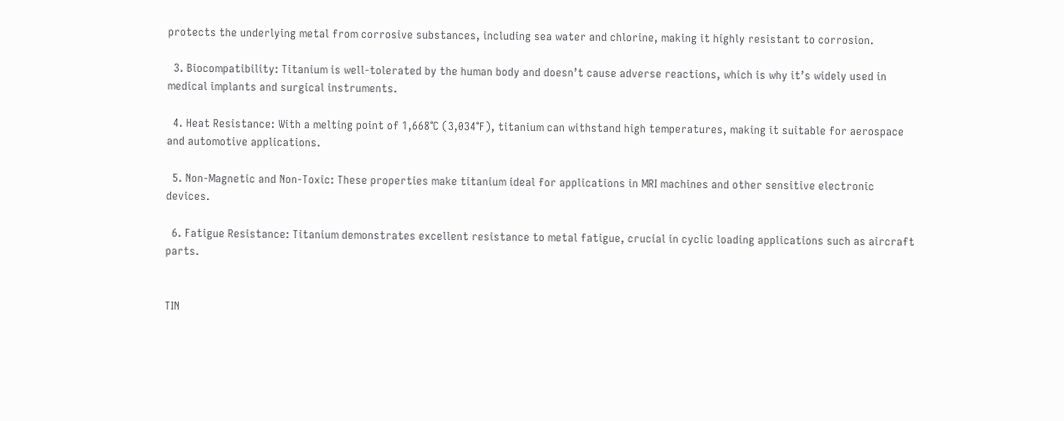protects the underlying metal from corrosive substances, including sea water and chlorine, making it highly resistant to corrosion.

  3. Biocompatibility: Titanium is well-tolerated by the human body and doesn’t cause adverse reactions, which is why it’s widely used in medical implants and surgical instruments.

  4. Heat Resistance: With a melting point of 1,668°C (3,034°F), titanium can withstand high temperatures, making it suitable for aerospace and automotive applications.

  5. Non-Magnetic and Non-Toxic: These properties make titanium ideal for applications in MRI machines and other sensitive electronic devices.

  6. Fatigue Resistance: Titanium demonstrates excellent resistance to metal fatigue, crucial in cyclic loading applications such as aircraft parts.


TIN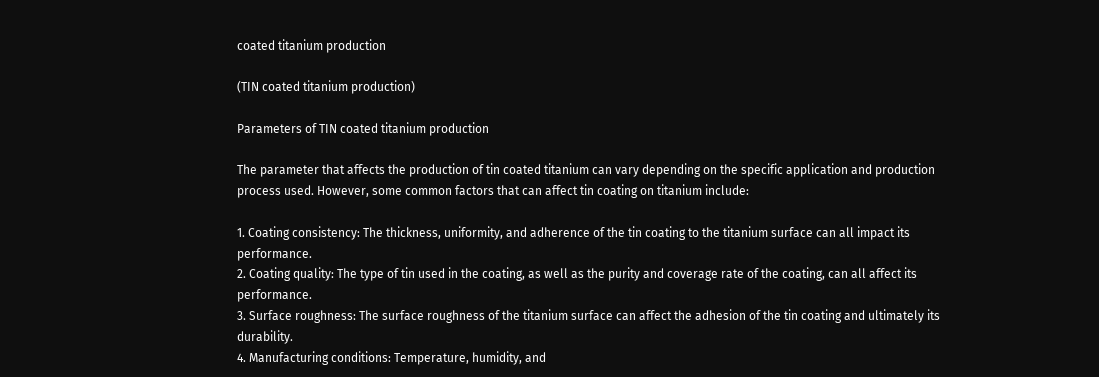coated titanium production

(TIN coated titanium production)

Parameters of TIN coated titanium production

The parameter that affects the production of tin coated titanium can vary depending on the specific application and production process used. However, some common factors that can affect tin coating on titanium include:

1. Coating consistency: The thickness, uniformity, and adherence of the tin coating to the titanium surface can all impact its performance.
2. Coating quality: The type of tin used in the coating, as well as the purity and coverage rate of the coating, can all affect its performance.
3. Surface roughness: The surface roughness of the titanium surface can affect the adhesion of the tin coating and ultimately its durability.
4. Manufacturing conditions: Temperature, humidity, and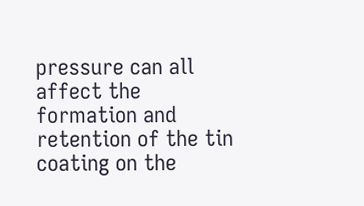pressure can all affect the formation and retention of the tin coating on the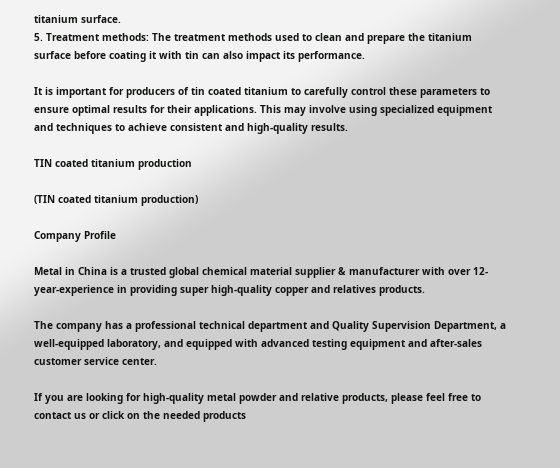titanium surface.
5. Treatment methods: The treatment methods used to clean and prepare the titanium surface before coating it with tin can also impact its performance.

It is important for producers of tin coated titanium to carefully control these parameters to ensure optimal results for their applications. This may involve using specialized equipment and techniques to achieve consistent and high-quality results.

TIN coated titanium production

(TIN coated titanium production)

Company Profile

Metal in China is a trusted global chemical material supplier & manufacturer with over 12-year-experience in providing super high-quality copper and relatives products.

The company has a professional technical department and Quality Supervision Department, a well-equipped laboratory, and equipped with advanced testing equipment and after-sales customer service center.

If you are looking for high-quality metal powder and relative products, please feel free to contact us or click on the needed products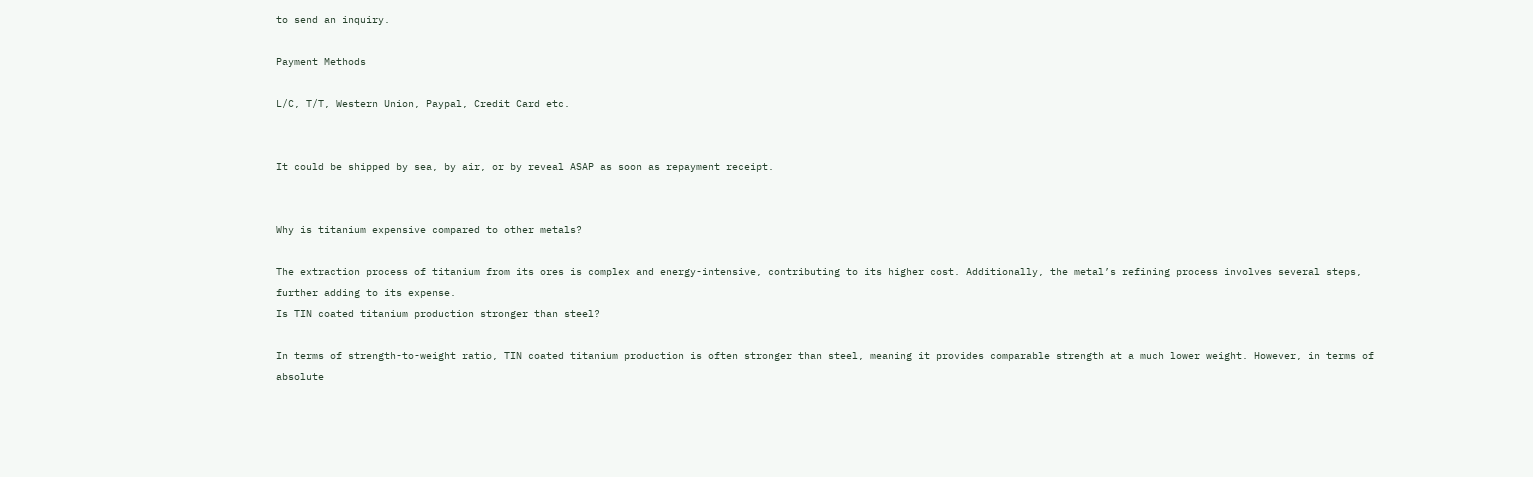to send an inquiry.

Payment Methods

L/C, T/T, Western Union, Paypal, Credit Card etc.


It could be shipped by sea, by air, or by reveal ASAP as soon as repayment receipt.


Why is titanium expensive compared to other metals?

The extraction process of titanium from its ores is complex and energy-intensive, contributing to its higher cost. Additionally, the metal’s refining process involves several steps, further adding to its expense.
Is TIN coated titanium production stronger than steel?

In terms of strength-to-weight ratio, TIN coated titanium production is often stronger than steel, meaning it provides comparable strength at a much lower weight. However, in terms of absolute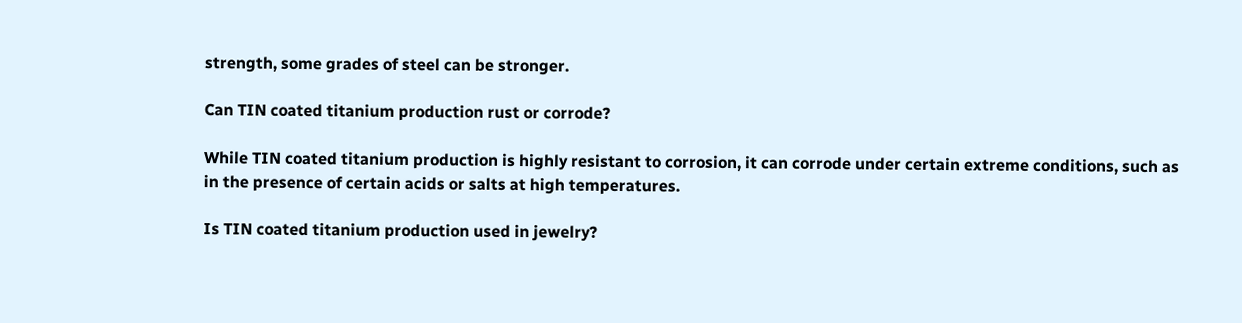strength, some grades of steel can be stronger.

Can TIN coated titanium production rust or corrode?

While TIN coated titanium production is highly resistant to corrosion, it can corrode under certain extreme conditions, such as in the presence of certain acids or salts at high temperatures.

Is TIN coated titanium production used in jewelry?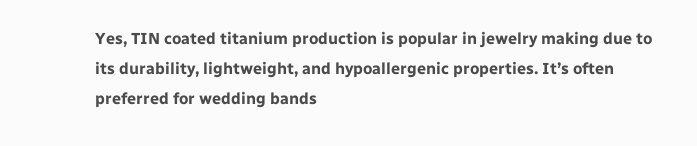Yes, TIN coated titanium production is popular in jewelry making due to its durability, lightweight, and hypoallergenic properties. It’s often preferred for wedding bands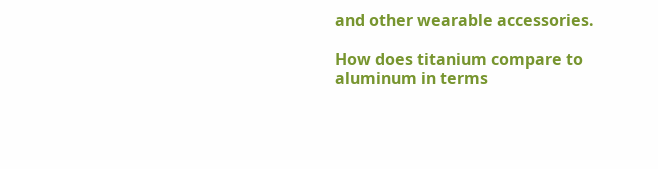and other wearable accessories.

How does titanium compare to aluminum in terms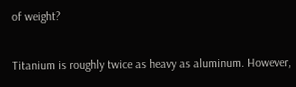of weight?

Titanium is roughly twice as heavy as aluminum. However,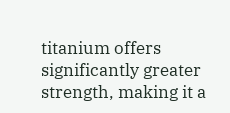titanium offers significantly greater strength, making it a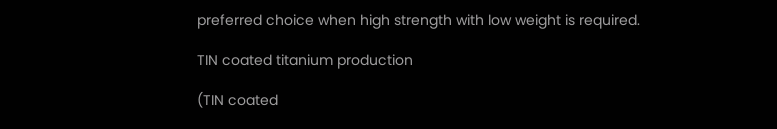preferred choice when high strength with low weight is required.

TIN coated titanium production

(TIN coated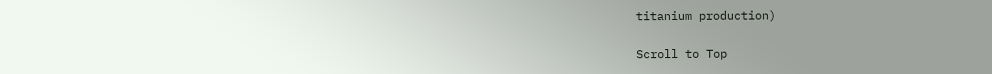titanium production)

Scroll to Top